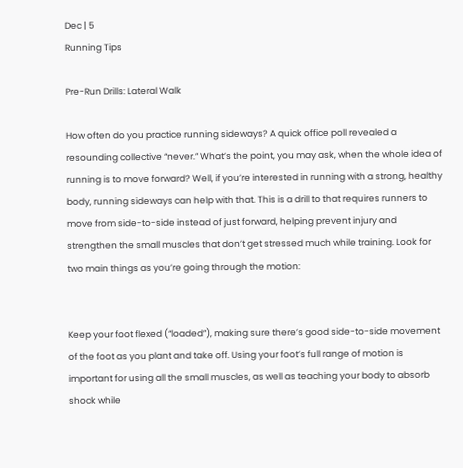Dec | 5
Running Tips

Pre-Run Drills: Lateral Walk

How often do you practice running sideways? A quick office poll revealed a resounding collective “never.” What’s the point, you may ask, when the whole idea of running is to move forward? Well, if you’re interested in running with a strong, healthy body, running sideways can help with that. This is a drill to that requires runners to move from side-to-side instead of just forward, helping prevent injury and strengthen the small muscles that don’t get stressed much while training. Look for two main things as you’re going through the motion:


Keep your foot flexed (“loaded”), making sure there’s good side-to-side movement of the foot as you plant and take off. Using your foot’s full range of motion is important for using all the small muscles, as well as teaching your body to absorb shock while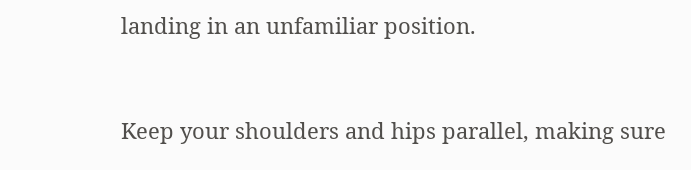landing in an unfamiliar position.


Keep your shoulders and hips parallel, making sure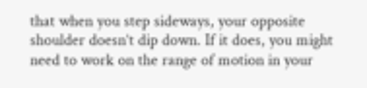that when you step sideways, your opposite shoulder doesn’t dip down. If it does, you might need to work on the range of motion in your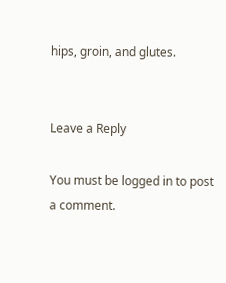hips, groin, and glutes.


Leave a Reply

You must be logged in to post a comment.